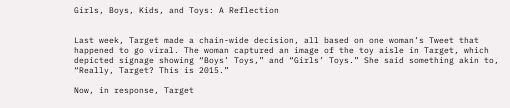Girls, Boys, Kids, and Toys: A Reflection


Last week, Target made a chain-wide decision, all based on one woman’s Tweet that happened to go viral. The woman captured an image of the toy aisle in Target, which depicted signage showing “Boys’ Toys,” and “Girls’ Toys.” She said something akin to, “Really, Target? This is 2015.”

Now, in response, Target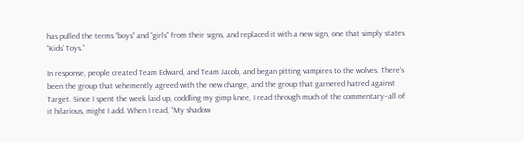has pulled the terms “boys” and “girls” from their signs, and replaced it with a new sign, one that simply states “Kids’ Toys.”

In response, people created Team Edward, and Team Jacob, and began pitting vampires to the wolves. There’s been the group that vehemently agreed with the new change, and the group that garnered hatred against Target. Since I spent the week laid up, coddling my gimp knee, I read through much of the commentary–all of it hilarious, might I add. When I read, “My shadow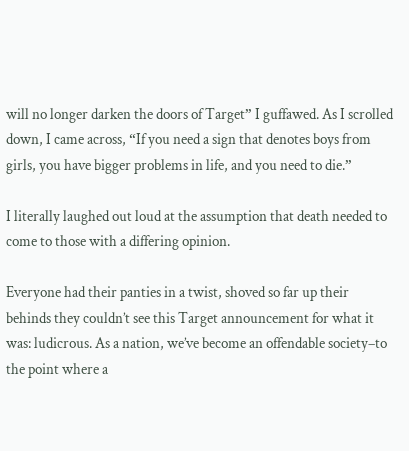will no longer darken the doors of Target” I guffawed. As I scrolled down, I came across, “If you need a sign that denotes boys from girls, you have bigger problems in life, and you need to die.”

I literally laughed out loud at the assumption that death needed to come to those with a differing opinion.

Everyone had their panties in a twist, shoved so far up their behinds they couldn’t see this Target announcement for what it was: ludicrous. As a nation, we’ve become an offendable society–to the point where a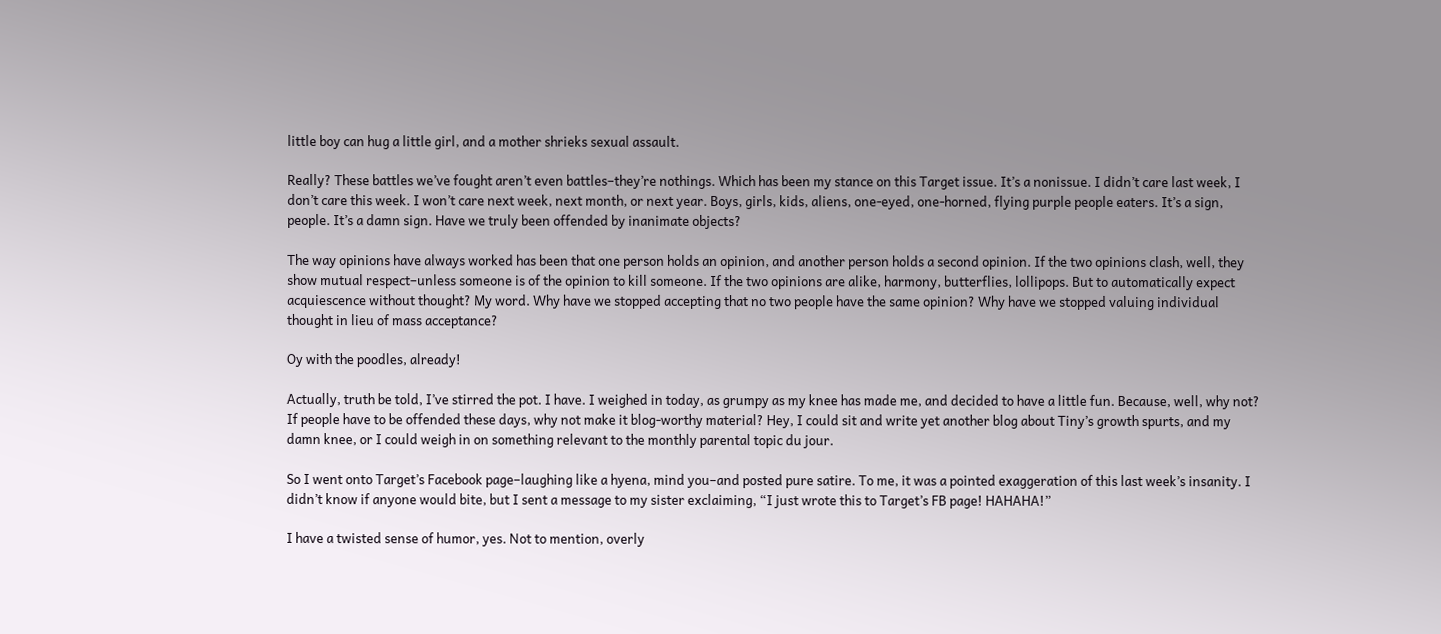little boy can hug a little girl, and a mother shrieks sexual assault.

Really? These battles we’ve fought aren’t even battles–they’re nothings. Which has been my stance on this Target issue. It’s a nonissue. I didn’t care last week, I don’t care this week. I won’t care next week, next month, or next year. Boys, girls, kids, aliens, one-eyed, one-horned, flying purple people eaters. It’s a sign, people. It’s a damn sign. Have we truly been offended by inanimate objects?

The way opinions have always worked has been that one person holds an opinion, and another person holds a second opinion. If the two opinions clash, well, they show mutual respect–unless someone is of the opinion to kill someone. If the two opinions are alike, harmony, butterflies, lollipops. But to automatically expect acquiescence without thought? My word. Why have we stopped accepting that no two people have the same opinion? Why have we stopped valuing individual thought in lieu of mass acceptance?

Oy with the poodles, already!

Actually, truth be told, I’ve stirred the pot. I have. I weighed in today, as grumpy as my knee has made me, and decided to have a little fun. Because, well, why not? If people have to be offended these days, why not make it blog-worthy material? Hey, I could sit and write yet another blog about Tiny’s growth spurts, and my damn knee, or I could weigh in on something relevant to the monthly parental topic du jour.

So I went onto Target’s Facebook page–laughing like a hyena, mind you–and posted pure satire. To me, it was a pointed exaggeration of this last week’s insanity. I didn’t know if anyone would bite, but I sent a message to my sister exclaiming, “I just wrote this to Target’s FB page! HAHAHA!”

I have a twisted sense of humor, yes. Not to mention, overly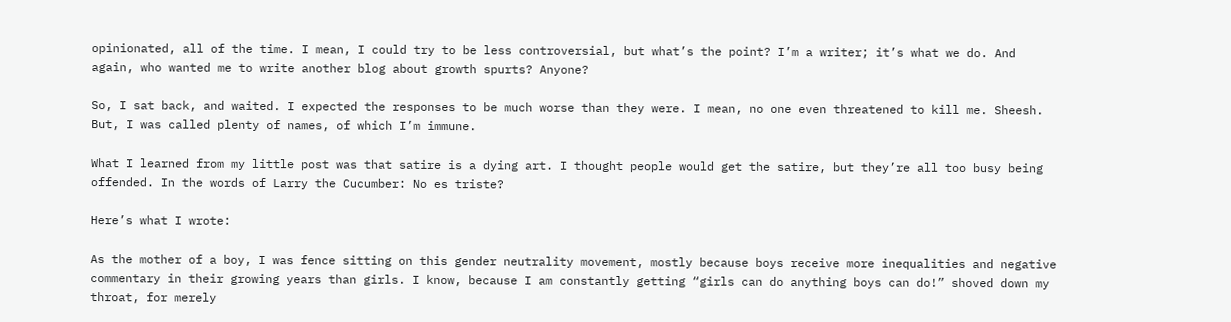opinionated, all of the time. I mean, I could try to be less controversial, but what’s the point? I’m a writer; it’s what we do. And again, who wanted me to write another blog about growth spurts? Anyone?

So, I sat back, and waited. I expected the responses to be much worse than they were. I mean, no one even threatened to kill me. Sheesh. But, I was called plenty of names, of which I’m immune.

What I learned from my little post was that satire is a dying art. I thought people would get the satire, but they’re all too busy being offended. In the words of Larry the Cucumber: No es triste?

Here’s what I wrote:

As the mother of a boy, I was fence sitting on this gender neutrality movement, mostly because boys receive more inequalities and negative commentary in their growing years than girls. I know, because I am constantly getting “girls can do anything boys can do!” shoved down my throat, for merely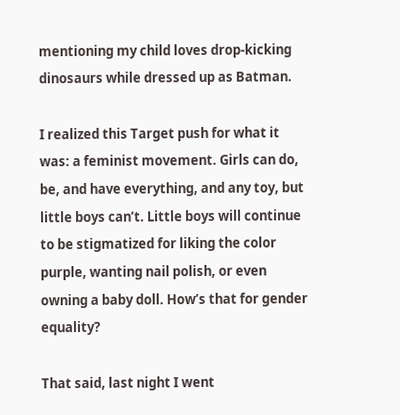mentioning my child loves drop-kicking dinosaurs while dressed up as Batman.

I realized this Target push for what it was: a feminist movement. Girls can do, be, and have everything, and any toy, but little boys can’t. Little boys will continue to be stigmatized for liking the color purple, wanting nail polish, or even owning a baby doll. How’s that for gender equality?

That said, last night I went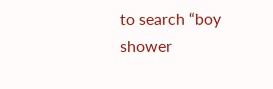to search “boy shower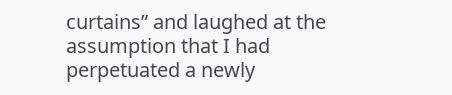curtains” and laughed at the assumption that I had perpetuated a newly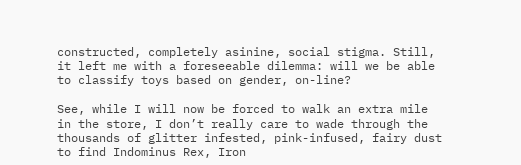constructed, completely asinine, social stigma. Still, it left me with a foreseeable dilemma: will we be able to classify toys based on gender, on-line?

See, while I will now be forced to walk an extra mile in the store, I don’t really care to wade through the thousands of glitter infested, pink-infused, fairy dust to find Indominus Rex, Iron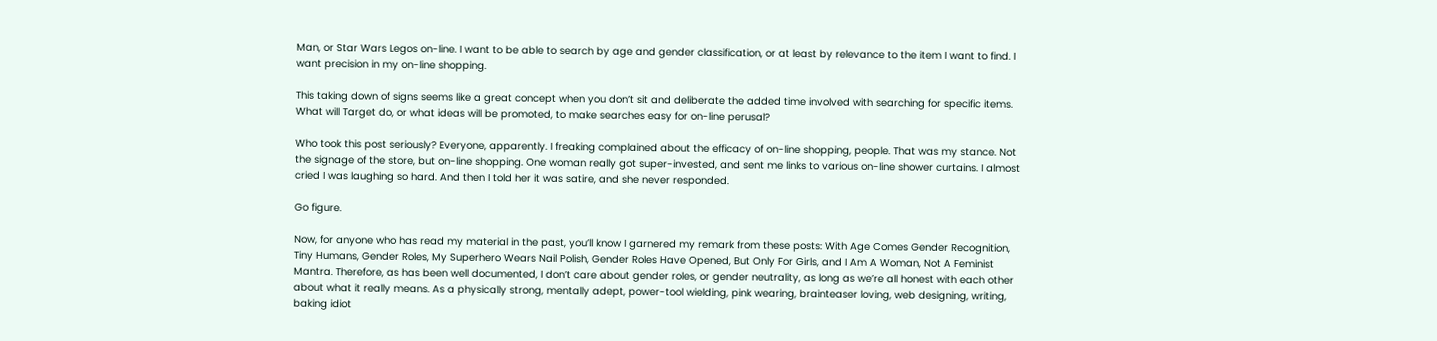Man, or Star Wars Legos on-line. I want to be able to search by age and gender classification, or at least by relevance to the item I want to find. I want precision in my on-line shopping.

This taking down of signs seems like a great concept when you don’t sit and deliberate the added time involved with searching for specific items. What will Target do, or what ideas will be promoted, to make searches easy for on-line perusal?

Who took this post seriously? Everyone, apparently. I freaking complained about the efficacy of on-line shopping, people. That was my stance. Not the signage of the store, but on-line shopping. One woman really got super-invested, and sent me links to various on-line shower curtains. I almost cried I was laughing so hard. And then I told her it was satire, and she never responded.

Go figure.

Now, for anyone who has read my material in the past, you’ll know I garnered my remark from these posts: With Age Comes Gender Recognition, Tiny Humans, Gender Roles, My Superhero Wears Nail Polish, Gender Roles Have Opened, But Only For Girls, and I Am A Woman, Not A Feminist Mantra. Therefore, as has been well documented, I don’t care about gender roles, or gender neutrality, as long as we’re all honest with each other about what it really means. As a physically strong, mentally adept, power-tool wielding, pink wearing, brainteaser loving, web designing, writing, baking idiot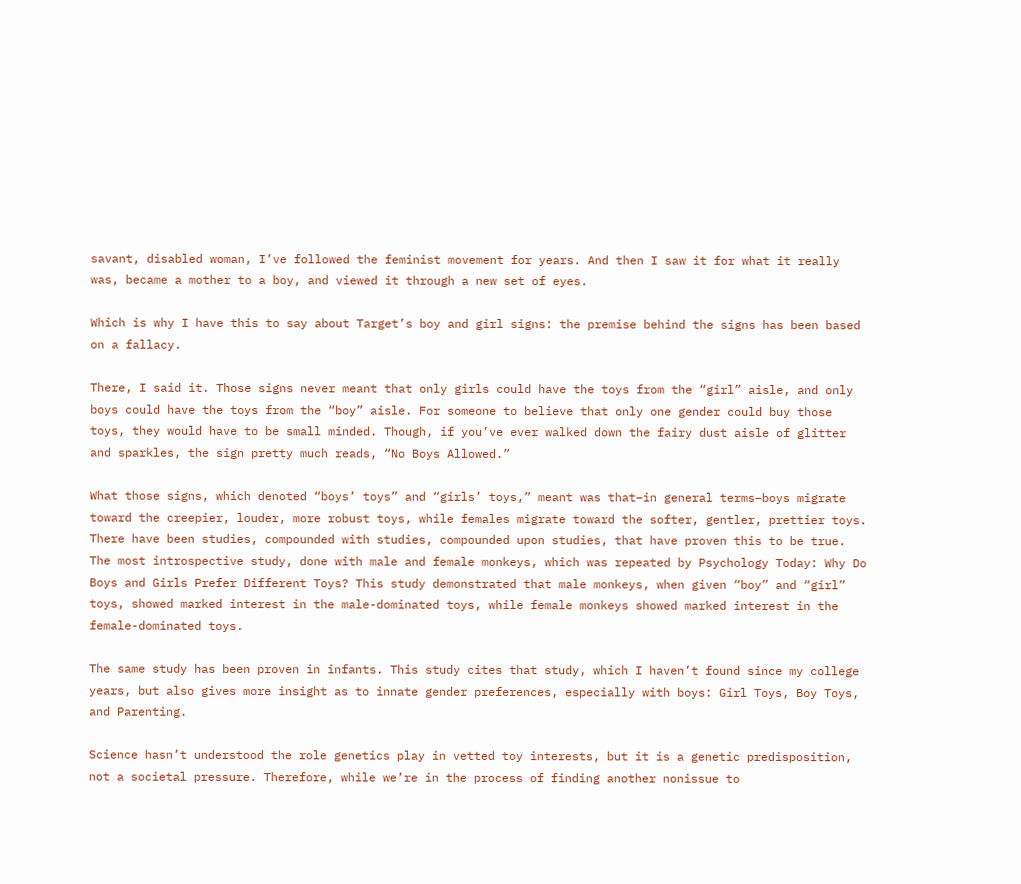savant, disabled woman, I’ve followed the feminist movement for years. And then I saw it for what it really was, became a mother to a boy, and viewed it through a new set of eyes.

Which is why I have this to say about Target’s boy and girl signs: the premise behind the signs has been based on a fallacy.

There, I said it. Those signs never meant that only girls could have the toys from the “girl” aisle, and only boys could have the toys from the “boy” aisle. For someone to believe that only one gender could buy those toys, they would have to be small minded. Though, if you’ve ever walked down the fairy dust aisle of glitter and sparkles, the sign pretty much reads, “No Boys Allowed.”

What those signs, which denoted “boys’ toys” and “girls’ toys,” meant was that–in general terms–boys migrate toward the creepier, louder, more robust toys, while females migrate toward the softer, gentler, prettier toys. There have been studies, compounded with studies, compounded upon studies, that have proven this to be true. The most introspective study, done with male and female monkeys, which was repeated by Psychology Today: Why Do Boys and Girls Prefer Different Toys? This study demonstrated that male monkeys, when given “boy” and “girl” toys, showed marked interest in the male-dominated toys, while female monkeys showed marked interest in the female-dominated toys.

The same study has been proven in infants. This study cites that study, which I haven’t found since my college years, but also gives more insight as to innate gender preferences, especially with boys: Girl Toys, Boy Toys, and Parenting.

Science hasn’t understood the role genetics play in vetted toy interests, but it is a genetic predisposition, not a societal pressure. Therefore, while we’re in the process of finding another nonissue to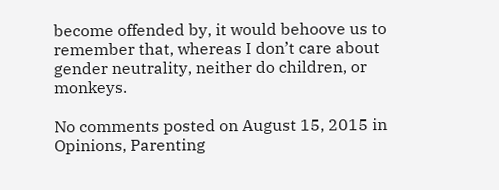become offended by, it would behoove us to remember that, whereas I don’t care about gender neutrality, neither do children, or monkeys.

No comments posted on August 15, 2015 in Opinions, Parenting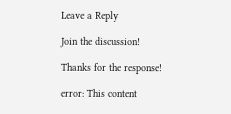Leave a Reply

Join the discussion!

Thanks for the response!

error: This content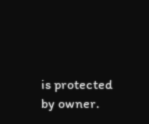is protected by owner.